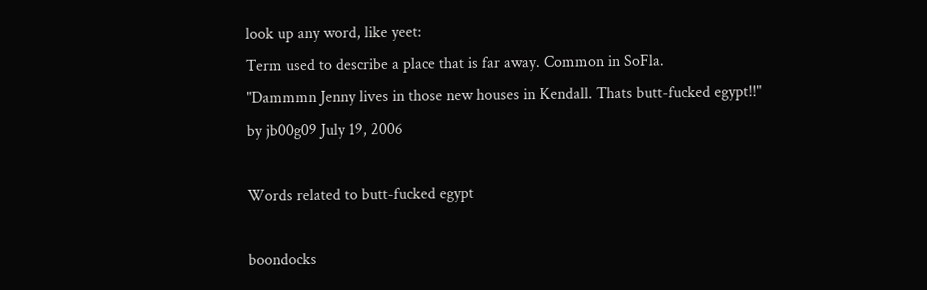look up any word, like yeet:
Term used to describe a place that is far away. Common in SoFla.
"Dammmn Jenny lives in those new houses in Kendall. Thats butt-fucked egypt!!"
by jb00g09 July 19, 2006

Words related to butt-fucked egypt

boondocks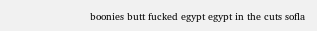boonies butt fucked egypt egypt in the cuts sofla